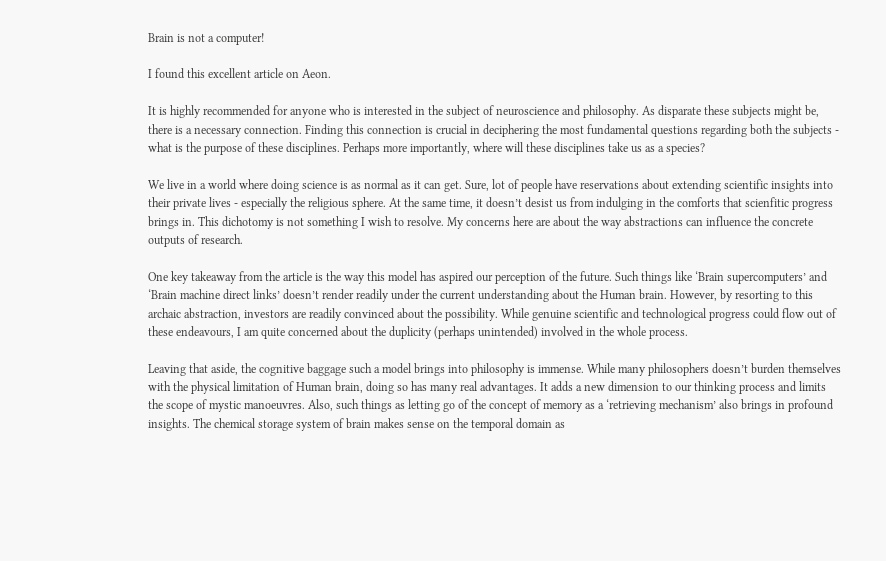Brain is not a computer!

I found this excellent article on Aeon.

It is highly recommended for anyone who is interested in the subject of neuroscience and philosophy. As disparate these subjects might be, there is a necessary connection. Finding this connection is crucial in deciphering the most fundamental questions regarding both the subjects - what is the purpose of these disciplines. Perhaps more importantly, where will these disciplines take us as a species?

We live in a world where doing science is as normal as it can get. Sure, lot of people have reservations about extending scientific insights into their private lives - especially the religious sphere. At the same time, it doesn’t desist us from indulging in the comforts that scienfitic progress brings in. This dichotomy is not something I wish to resolve. My concerns here are about the way abstractions can influence the concrete outputs of research.

One key takeaway from the article is the way this model has aspired our perception of the future. Such things like ‘Brain supercomputers’ and ‘Brain machine direct links’ doesn’t render readily under the current understanding about the Human brain. However, by resorting to this archaic abstraction, investors are readily convinced about the possibility. While genuine scientific and technological progress could flow out of these endeavours, I am quite concerned about the duplicity (perhaps unintended) involved in the whole process.

Leaving that aside, the cognitive baggage such a model brings into philosophy is immense. While many philosophers doesn’t burden themselves with the physical limitation of Human brain, doing so has many real advantages. It adds a new dimension to our thinking process and limits the scope of mystic manoeuvres. Also, such things as letting go of the concept of memory as a ‘retrieving mechanism’ also brings in profound insights. The chemical storage system of brain makes sense on the temporal domain as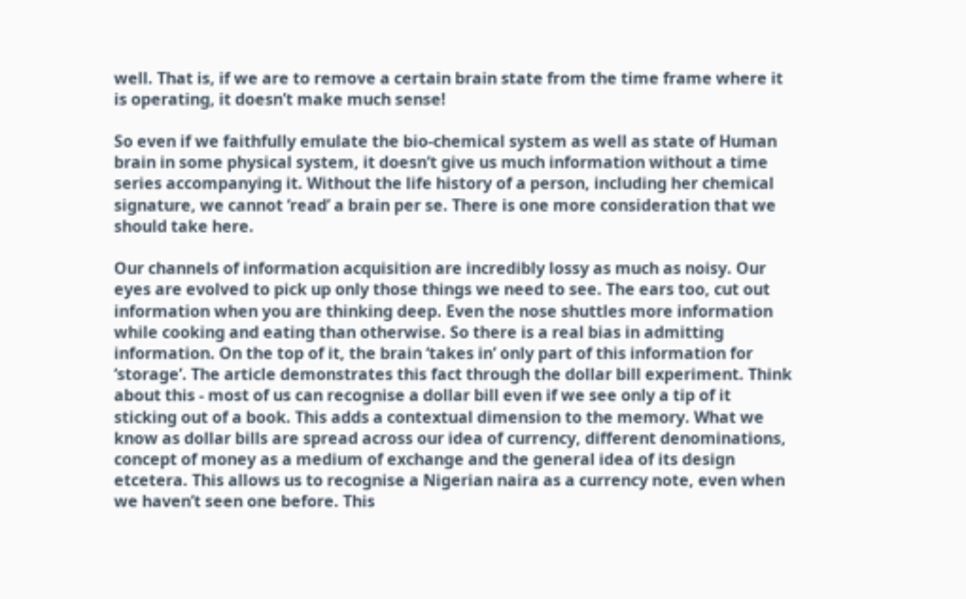well. That is, if we are to remove a certain brain state from the time frame where it is operating, it doesn’t make much sense!

So even if we faithfully emulate the bio-chemical system as well as state of Human brain in some physical system, it doesn’t give us much information without a time series accompanying it. Without the life history of a person, including her chemical signature, we cannot ‘read’ a brain per se. There is one more consideration that we should take here.

Our channels of information acquisition are incredibly lossy as much as noisy. Our eyes are evolved to pick up only those things we need to see. The ears too, cut out information when you are thinking deep. Even the nose shuttles more information while cooking and eating than otherwise. So there is a real bias in admitting information. On the top of it, the brain ‘takes in’ only part of this information for ‘storage’. The article demonstrates this fact through the dollar bill experiment. Think about this - most of us can recognise a dollar bill even if we see only a tip of it sticking out of a book. This adds a contextual dimension to the memory. What we know as dollar bills are spread across our idea of currency, different denominations, concept of money as a medium of exchange and the general idea of its design etcetera. This allows us to recognise a Nigerian naira as a currency note, even when we haven’t seen one before. This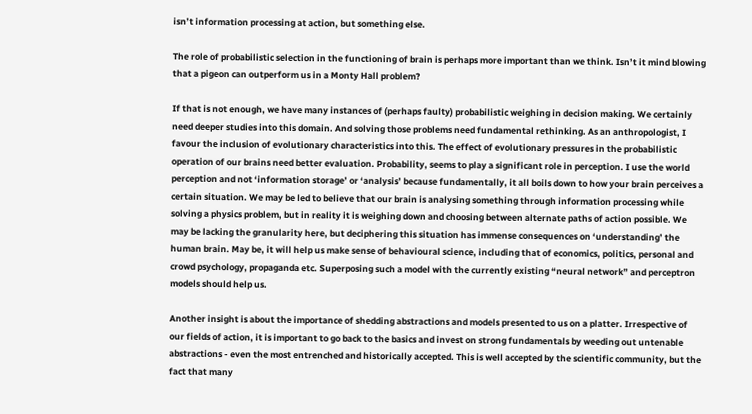isn’t information processing at action, but something else.

The role of probabilistic selection in the functioning of brain is perhaps more important than we think. Isn’t it mind blowing that a pigeon can outperform us in a Monty Hall problem?

If that is not enough, we have many instances of (perhaps faulty) probabilistic weighing in decision making. We certainly need deeper studies into this domain. And solving those problems need fundamental rethinking. As an anthropologist, I favour the inclusion of evolutionary characteristics into this. The effect of evolutionary pressures in the probabilistic operation of our brains need better evaluation. Probability, seems to play a significant role in perception. I use the world perception and not ‘information storage’ or ‘analysis’ because fundamentally, it all boils down to how your brain perceives a certain situation. We may be led to believe that our brain is analysing something through information processing while solving a physics problem, but in reality it is weighing down and choosing between alternate paths of action possible. We may be lacking the granularity here, but deciphering this situation has immense consequences on ‘understanding’ the human brain. May be, it will help us make sense of behavioural science, including that of economics, politics, personal and crowd psychology, propaganda etc. Superposing such a model with the currently existing “neural network” and perceptron models should help us.

Another insight is about the importance of shedding abstractions and models presented to us on a platter. Irrespective of our fields of action, it is important to go back to the basics and invest on strong fundamentals by weeding out untenable abstractions - even the most entrenched and historically accepted. This is well accepted by the scientific community, but the fact that many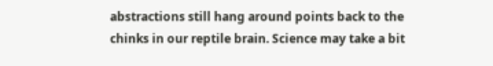abstractions still hang around points back to the chinks in our reptile brain. Science may take a bit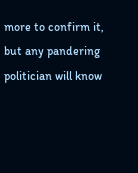more to confirm it, but any pandering politician will know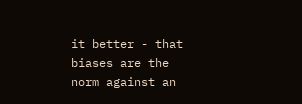it better - that biases are the norm against an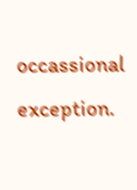occassional exception.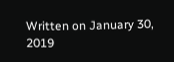Written on January 30, 2019